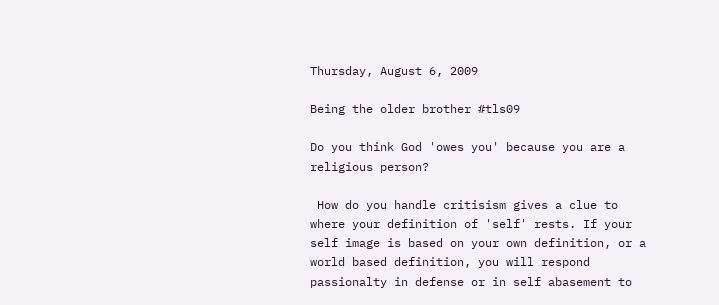Thursday, August 6, 2009

Being the older brother #tls09

Do you think God 'owes you' because you are a religious person?

 How do you handle critisism gives a clue to where your definition of 'self' rests. If your self image is based on your own definition, or a world based definition, you will respond passionalty in defense or in self abasement to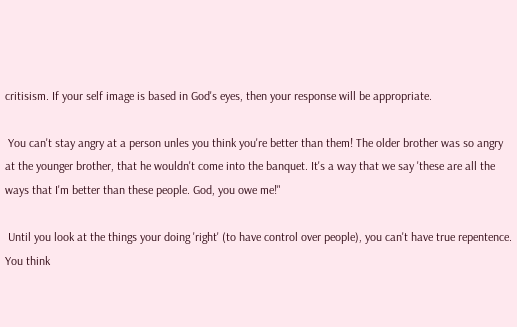critisism. If your self image is based in God's eyes, then your response will be appropriate.

 You can't stay angry at a person unles you think you're better than them! The older brother was so angry at the younger brother, that he wouldn't come into the banquet. It's a way that we say 'these are all the ways that I'm better than these people. God, you owe me!"

 Until you look at the things your doing 'right' (to have control over people), you can't have true repentence. You think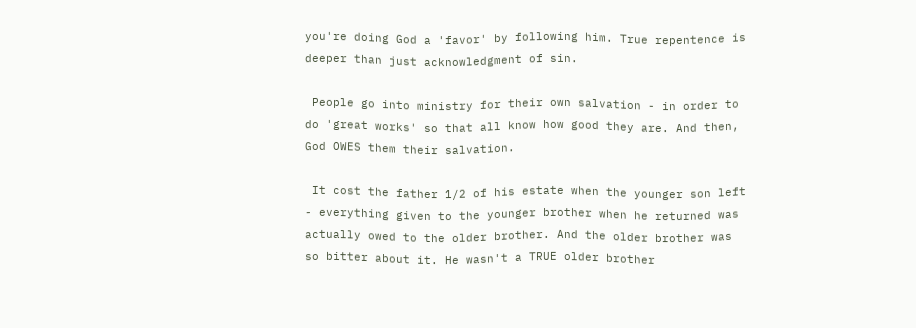you're doing God a 'favor' by following him. True repentence is deeper than just acknowledgment of sin.

 People go into ministry for their own salvation - in order to do 'great works' so that all know how good they are. And then, God OWES them their salvation.

 It cost the father 1/2 of his estate when the younger son left - everything given to the younger brother when he returned was actually owed to the older brother. And the older brother was so bitter about it. He wasn't a TRUE older brother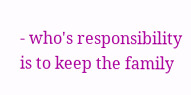- who's responsibility is to keep the family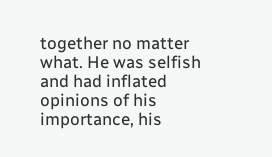together no matter what. He was selfish and had inflated opinions of his importance, his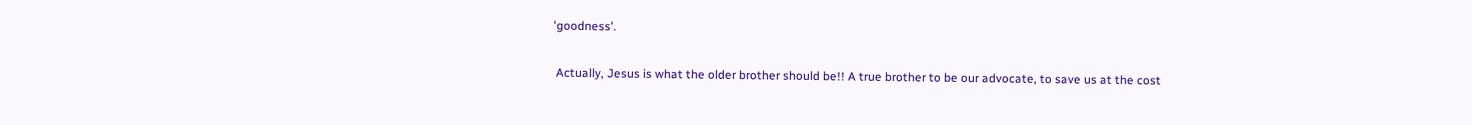'goodness'.

 Actually, Jesus is what the older brother should be!! A true brother to be our advocate, to save us at the cost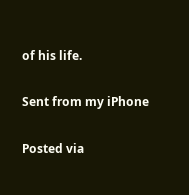of his life.

Sent from my iPhone

Posted via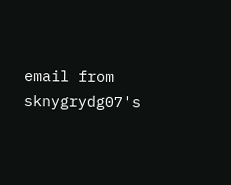email from sknygrydg07's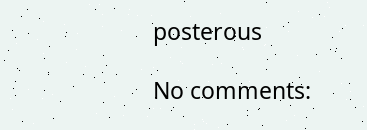posterous

No comments: